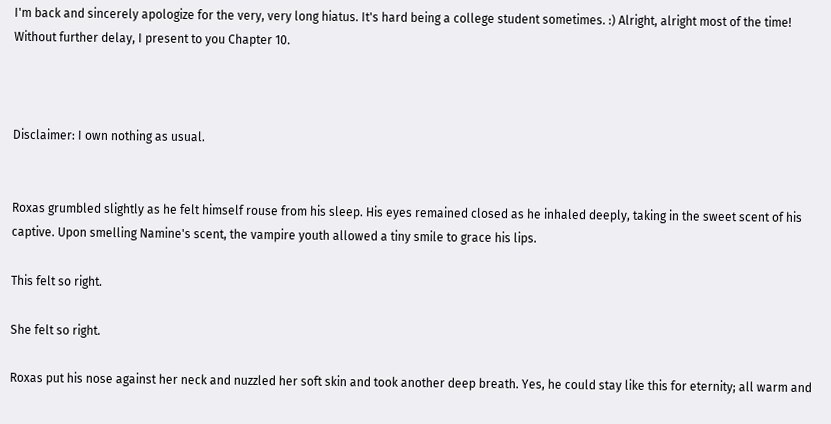I'm back and sincerely apologize for the very, very long hiatus. It's hard being a college student sometimes. :) Alright, alright most of the time! Without further delay, I present to you Chapter 10.



Disclaimer: I own nothing as usual.


Roxas grumbled slightly as he felt himself rouse from his sleep. His eyes remained closed as he inhaled deeply, taking in the sweet scent of his captive. Upon smelling Namine's scent, the vampire youth allowed a tiny smile to grace his lips.

This felt so right.

She felt so right.

Roxas put his nose against her neck and nuzzled her soft skin and took another deep breath. Yes, he could stay like this for eternity; all warm and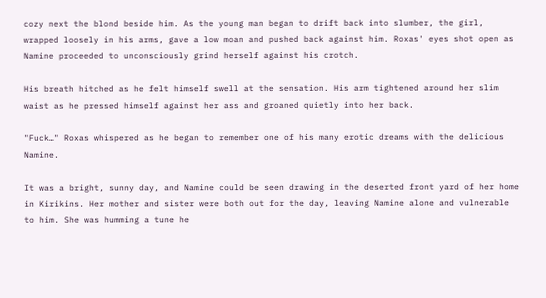cozy next the blond beside him. As the young man began to drift back into slumber, the girl, wrapped loosely in his arms, gave a low moan and pushed back against him. Roxas' eyes shot open as Namine proceeded to unconsciously grind herself against his crotch.

His breath hitched as he felt himself swell at the sensation. His arm tightened around her slim waist as he pressed himself against her ass and groaned quietly into her back.

"Fuck…" Roxas whispered as he began to remember one of his many erotic dreams with the delicious Namine.

It was a bright, sunny day, and Namine could be seen drawing in the deserted front yard of her home in Kirikins. Her mother and sister were both out for the day, leaving Namine alone and vulnerable to him. She was humming a tune he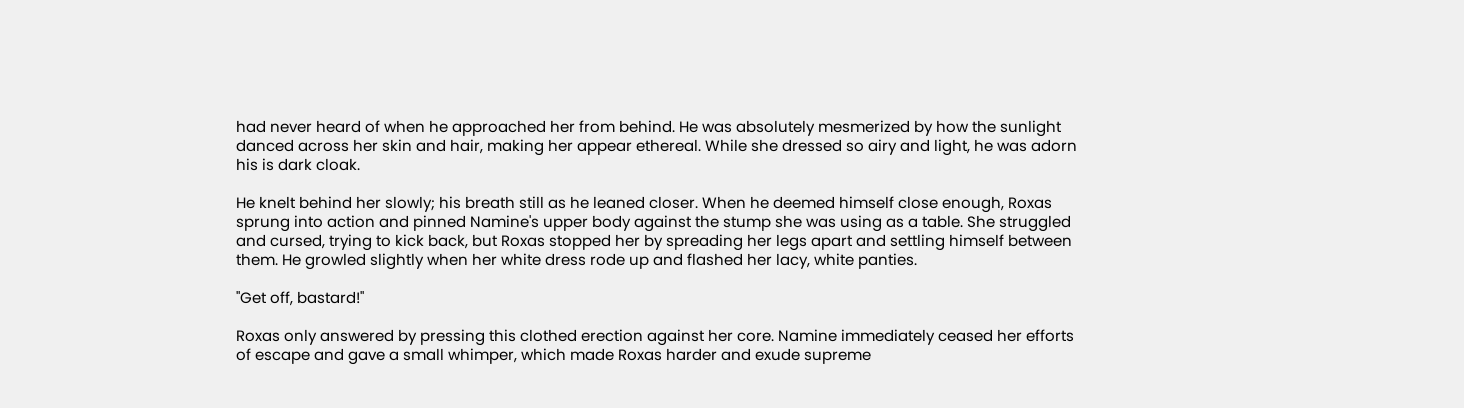had never heard of when he approached her from behind. He was absolutely mesmerized by how the sunlight danced across her skin and hair, making her appear ethereal. While she dressed so airy and light, he was adorn his is dark cloak.

He knelt behind her slowly; his breath still as he leaned closer. When he deemed himself close enough, Roxas sprung into action and pinned Namine's upper body against the stump she was using as a table. She struggled and cursed, trying to kick back, but Roxas stopped her by spreading her legs apart and settling himself between them. He growled slightly when her white dress rode up and flashed her lacy, white panties.

"Get off, bastard!"

Roxas only answered by pressing this clothed erection against her core. Namine immediately ceased her efforts of escape and gave a small whimper, which made Roxas harder and exude supreme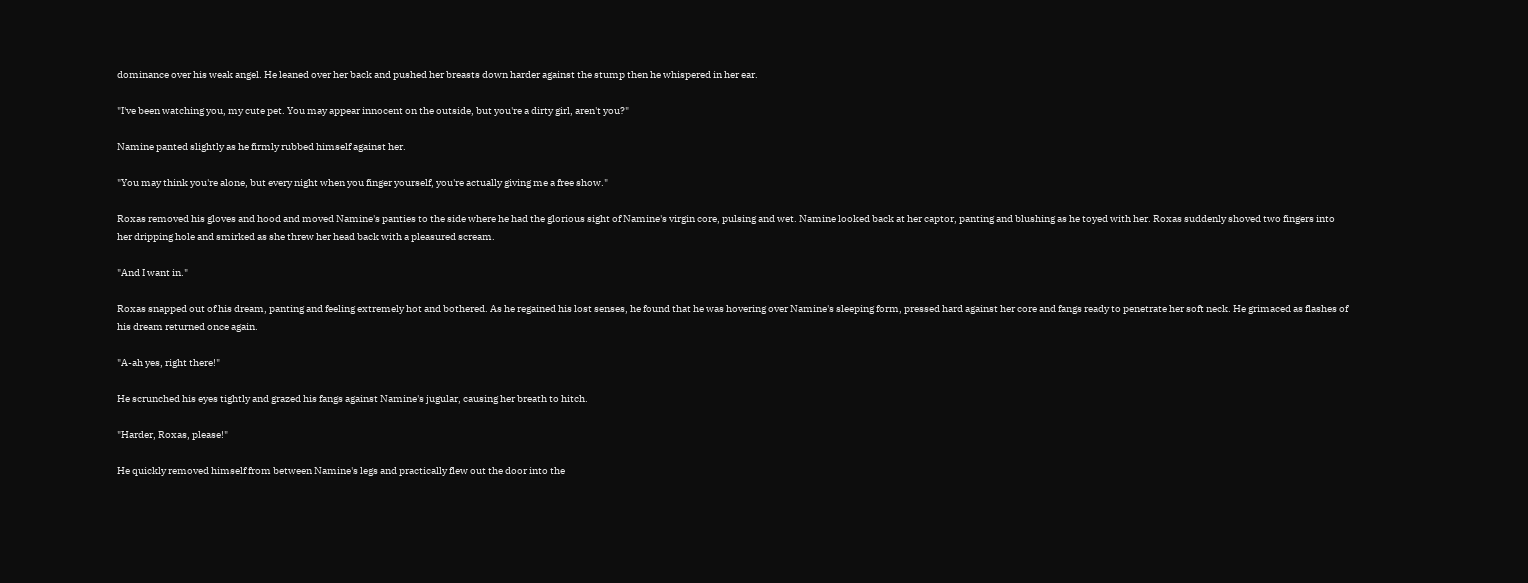dominance over his weak angel. He leaned over her back and pushed her breasts down harder against the stump then he whispered in her ear.

"I've been watching you, my cute pet. You may appear innocent on the outside, but you're a dirty girl, aren't you?"

Namine panted slightly as he firmly rubbed himself against her.

"You may think you're alone, but every night when you finger yourself, you're actually giving me a free show."

Roxas removed his gloves and hood and moved Namine's panties to the side where he had the glorious sight of Namine's virgin core, pulsing and wet. Namine looked back at her captor, panting and blushing as he toyed with her. Roxas suddenly shoved two fingers into her dripping hole and smirked as she threw her head back with a pleasured scream.

"And I want in."

Roxas snapped out of his dream, panting and feeling extremely hot and bothered. As he regained his lost senses, he found that he was hovering over Namine's sleeping form, pressed hard against her core and fangs ready to penetrate her soft neck. He grimaced as flashes of his dream returned once again.

"A-ah yes, right there!"

He scrunched his eyes tightly and grazed his fangs against Namine's jugular, causing her breath to hitch.

"Harder, Roxas, please!"

He quickly removed himself from between Namine's legs and practically flew out the door into the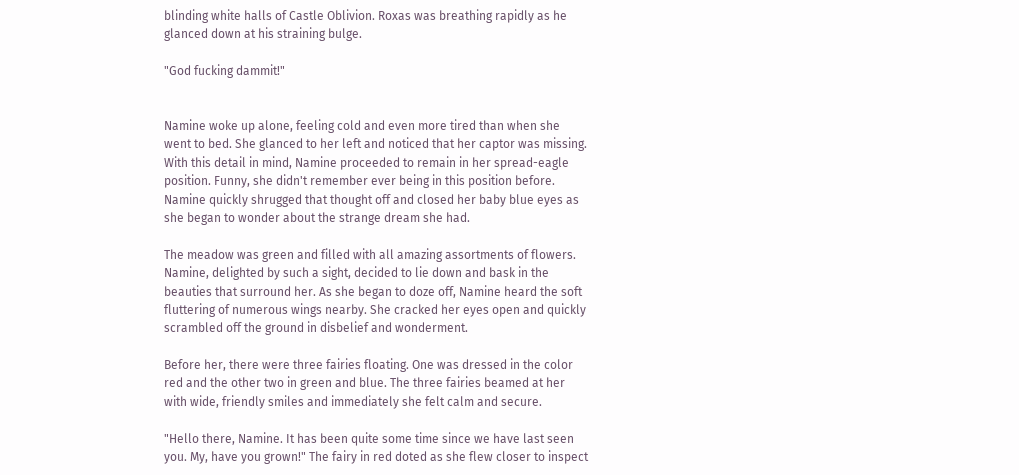blinding white halls of Castle Oblivion. Roxas was breathing rapidly as he glanced down at his straining bulge.

"God fucking dammit!"


Namine woke up alone, feeling cold and even more tired than when she went to bed. She glanced to her left and noticed that her captor was missing. With this detail in mind, Namine proceeded to remain in her spread-eagle position. Funny, she didn't remember ever being in this position before. Namine quickly shrugged that thought off and closed her baby blue eyes as she began to wonder about the strange dream she had.

The meadow was green and filled with all amazing assortments of flowers. Namine, delighted by such a sight, decided to lie down and bask in the beauties that surround her. As she began to doze off, Namine heard the soft fluttering of numerous wings nearby. She cracked her eyes open and quickly scrambled off the ground in disbelief and wonderment.

Before her, there were three fairies floating. One was dressed in the color red and the other two in green and blue. The three fairies beamed at her with wide, friendly smiles and immediately she felt calm and secure.

"Hello there, Namine. It has been quite some time since we have last seen you. My, have you grown!" The fairy in red doted as she flew closer to inspect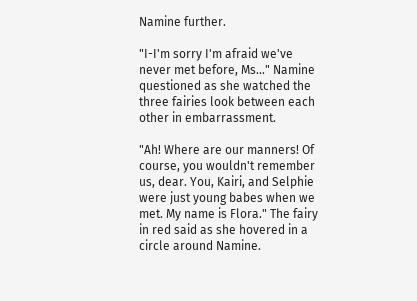Namine further.

"I-I'm sorry I'm afraid we've never met before, Ms…" Namine questioned as she watched the three fairies look between each other in embarrassment.

"Ah! Where are our manners! Of course, you wouldn't remember us, dear. You, Kairi, and Selphie were just young babes when we met. My name is Flora." The fairy in red said as she hovered in a circle around Namine.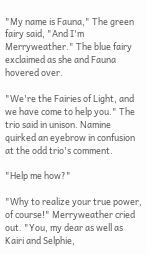"My name is Fauna," The green fairy said, "And I'm Merryweather." The blue fairy exclaimed as she and Fauna hovered over.

"We're the Fairies of Light, and we have come to help you." The trio said in unison. Namine quirked an eyebrow in confusion at the odd trio's comment.

"Help me how?"

"Why to realize your true power, of course!" Merryweather cried out. "You, my dear as well as Kairi and Selphie,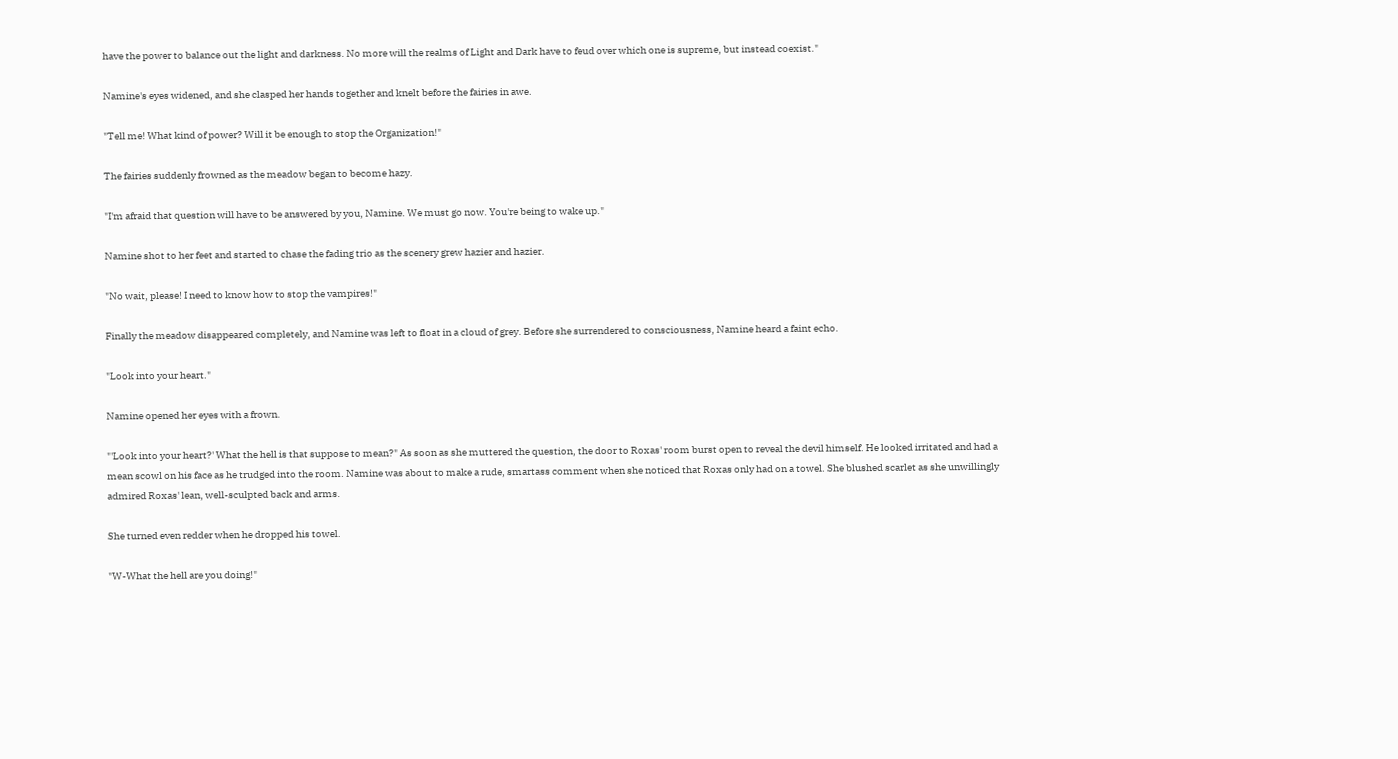have the power to balance out the light and darkness. No more will the realms of Light and Dark have to feud over which one is supreme, but instead coexist."

Namine's eyes widened, and she clasped her hands together and knelt before the fairies in awe.

"Tell me! What kind of power? Will it be enough to stop the Organization!"

The fairies suddenly frowned as the meadow began to become hazy.

"I'm afraid that question will have to be answered by you, Namine. We must go now. You're being to wake up."

Namine shot to her feet and started to chase the fading trio as the scenery grew hazier and hazier.

"No wait, please! I need to know how to stop the vampires!"

Finally the meadow disappeared completely, and Namine was left to float in a cloud of grey. Before she surrendered to consciousness, Namine heard a faint echo.

"Look into your heart."

Namine opened her eyes with a frown.

"'Look into your heart?' What the hell is that suppose to mean?" As soon as she muttered the question, the door to Roxas' room burst open to reveal the devil himself. He looked irritated and had a mean scowl on his face as he trudged into the room. Namine was about to make a rude, smartass comment when she noticed that Roxas only had on a towel. She blushed scarlet as she unwillingly admired Roxas' lean, well-sculpted back and arms.

She turned even redder when he dropped his towel.

"W-What the hell are you doing!"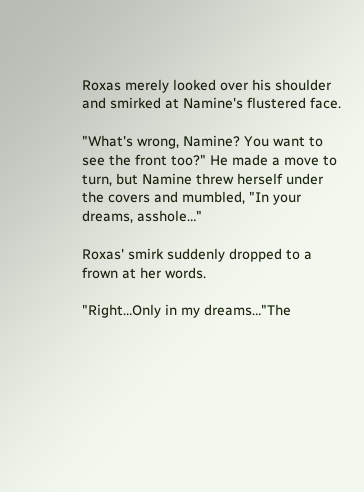Roxas merely looked over his shoulder and smirked at Namine's flustered face.

"What's wrong, Namine? You want to see the front too?" He made a move to turn, but Namine threw herself under the covers and mumbled, "In your dreams, asshole…"

Roxas' smirk suddenly dropped to a frown at her words.

"Right…Only in my dreams…"The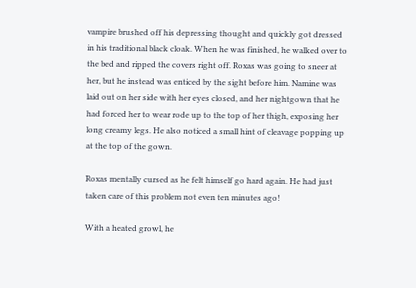vampire brushed off his depressing thought and quickly got dressed in his traditional black cloak. When he was finished, he walked over to the bed and ripped the covers right off. Roxas was going to sneer at her, but he instead was enticed by the sight before him. Namine was laid out on her side with her eyes closed, and her nightgown that he had forced her to wear rode up to the top of her thigh, exposing her long creamy legs. He also noticed a small hint of cleavage popping up at the top of the gown.

Roxas mentally cursed as he felt himself go hard again. He had just taken care of this problem not even ten minutes ago!

With a heated growl, he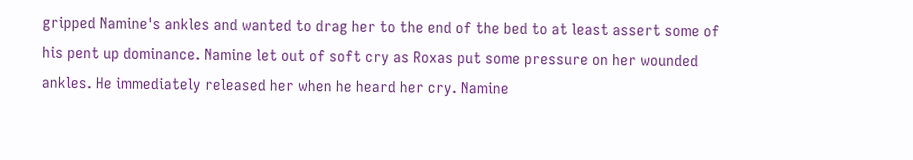gripped Namine's ankles and wanted to drag her to the end of the bed to at least assert some of his pent up dominance. Namine let out of soft cry as Roxas put some pressure on her wounded ankles. He immediately released her when he heard her cry. Namine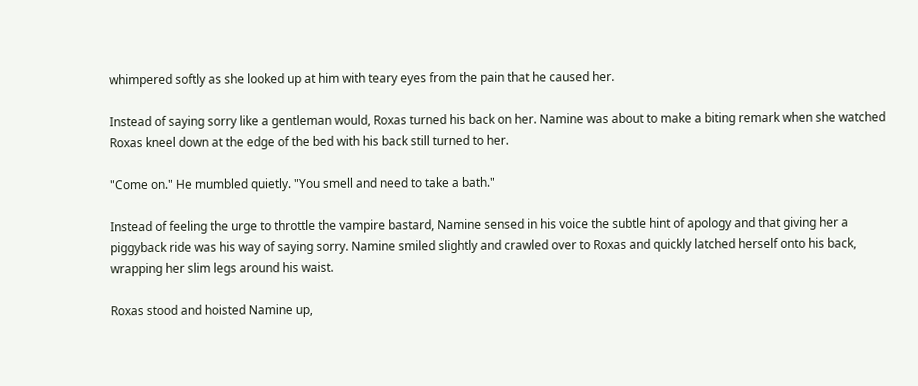whimpered softly as she looked up at him with teary eyes from the pain that he caused her.

Instead of saying sorry like a gentleman would, Roxas turned his back on her. Namine was about to make a biting remark when she watched Roxas kneel down at the edge of the bed with his back still turned to her.

"Come on." He mumbled quietly. "You smell and need to take a bath."

Instead of feeling the urge to throttle the vampire bastard, Namine sensed in his voice the subtle hint of apology and that giving her a piggyback ride was his way of saying sorry. Namine smiled slightly and crawled over to Roxas and quickly latched herself onto his back, wrapping her slim legs around his waist.

Roxas stood and hoisted Namine up,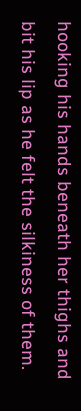hooking his hands beneath her thighs and bit his lip as he felt the silkiness of them.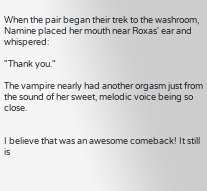When the pair began their trek to the washroom, Namine placed her mouth near Roxas' ear and whispered:

"Thank you."

The vampire nearly had another orgasm just from the sound of her sweet, melodic voice being so close.


I believe that was an awesome comeback! It still is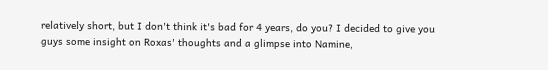relatively short, but I don't think it's bad for 4 years, do you? I decided to give you guys some insight on Roxas' thoughts and a glimpse into Namine,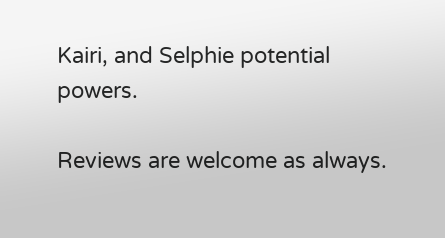Kairi, and Selphie potential powers.

Reviews are welcome as always.